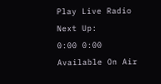Play Live Radio
Next Up:
0:00 0:00
Available On Air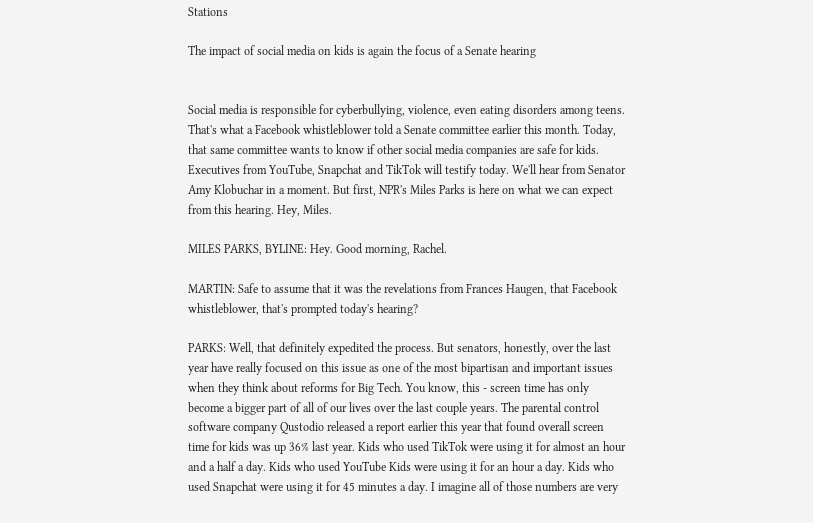Stations

The impact of social media on kids is again the focus of a Senate hearing


Social media is responsible for cyberbullying, violence, even eating disorders among teens. That's what a Facebook whistleblower told a Senate committee earlier this month. Today, that same committee wants to know if other social media companies are safe for kids. Executives from YouTube, Snapchat and TikTok will testify today. We'll hear from Senator Amy Klobuchar in a moment. But first, NPR's Miles Parks is here on what we can expect from this hearing. Hey, Miles.

MILES PARKS, BYLINE: Hey. Good morning, Rachel.

MARTIN: Safe to assume that it was the revelations from Frances Haugen, that Facebook whistleblower, that's prompted today's hearing?

PARKS: Well, that definitely expedited the process. But senators, honestly, over the last year have really focused on this issue as one of the most bipartisan and important issues when they think about reforms for Big Tech. You know, this - screen time has only become a bigger part of all of our lives over the last couple years. The parental control software company Qustodio released a report earlier this year that found overall screen time for kids was up 36% last year. Kids who used TikTok were using it for almost an hour and a half a day. Kids who used YouTube Kids were using it for an hour a day. Kids who used Snapchat were using it for 45 minutes a day. I imagine all of those numbers are very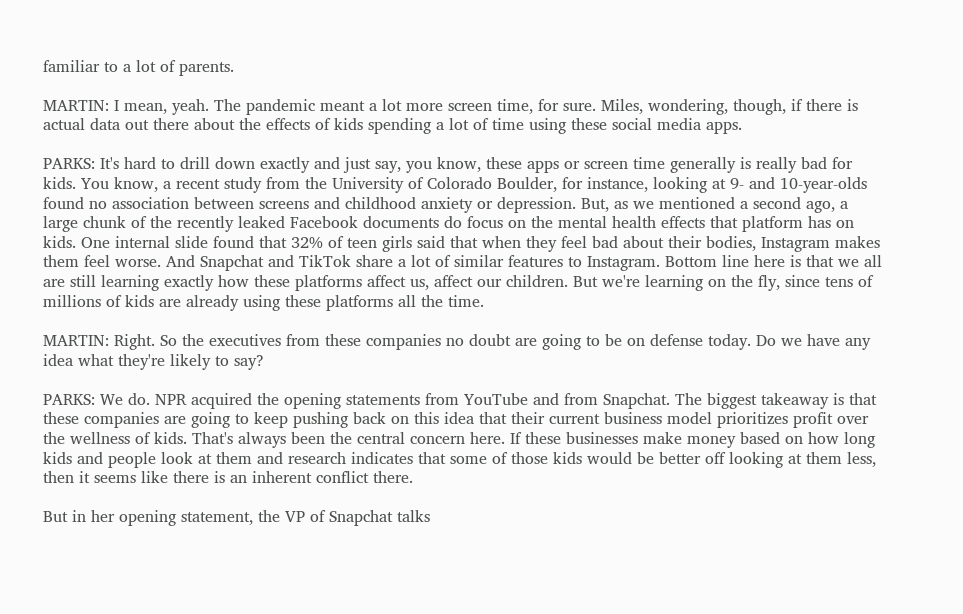familiar to a lot of parents.

MARTIN: I mean, yeah. The pandemic meant a lot more screen time, for sure. Miles, wondering, though, if there is actual data out there about the effects of kids spending a lot of time using these social media apps.

PARKS: It's hard to drill down exactly and just say, you know, these apps or screen time generally is really bad for kids. You know, a recent study from the University of Colorado Boulder, for instance, looking at 9- and 10-year-olds found no association between screens and childhood anxiety or depression. But, as we mentioned a second ago, a large chunk of the recently leaked Facebook documents do focus on the mental health effects that platform has on kids. One internal slide found that 32% of teen girls said that when they feel bad about their bodies, Instagram makes them feel worse. And Snapchat and TikTok share a lot of similar features to Instagram. Bottom line here is that we all are still learning exactly how these platforms affect us, affect our children. But we're learning on the fly, since tens of millions of kids are already using these platforms all the time.

MARTIN: Right. So the executives from these companies no doubt are going to be on defense today. Do we have any idea what they're likely to say?

PARKS: We do. NPR acquired the opening statements from YouTube and from Snapchat. The biggest takeaway is that these companies are going to keep pushing back on this idea that their current business model prioritizes profit over the wellness of kids. That's always been the central concern here. If these businesses make money based on how long kids and people look at them and research indicates that some of those kids would be better off looking at them less, then it seems like there is an inherent conflict there.

But in her opening statement, the VP of Snapchat talks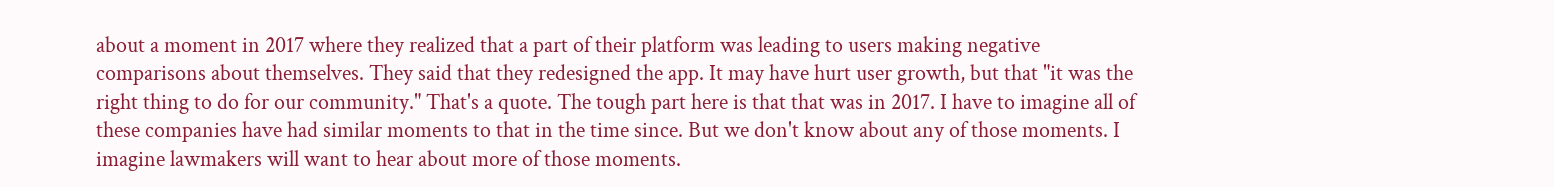about a moment in 2017 where they realized that a part of their platform was leading to users making negative comparisons about themselves. They said that they redesigned the app. It may have hurt user growth, but that "it was the right thing to do for our community." That's a quote. The tough part here is that that was in 2017. I have to imagine all of these companies have had similar moments to that in the time since. But we don't know about any of those moments. I imagine lawmakers will want to hear about more of those moments.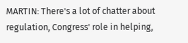MARTIN: There's a lot of chatter about regulation, Congress' role in helping,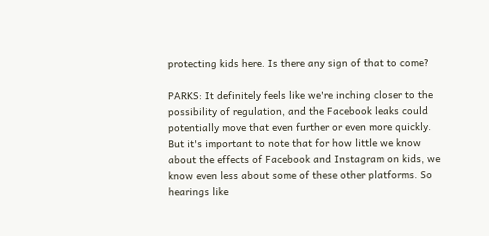protecting kids here. Is there any sign of that to come?

PARKS: It definitely feels like we're inching closer to the possibility of regulation, and the Facebook leaks could potentially move that even further or even more quickly. But it's important to note that for how little we know about the effects of Facebook and Instagram on kids, we know even less about some of these other platforms. So hearings like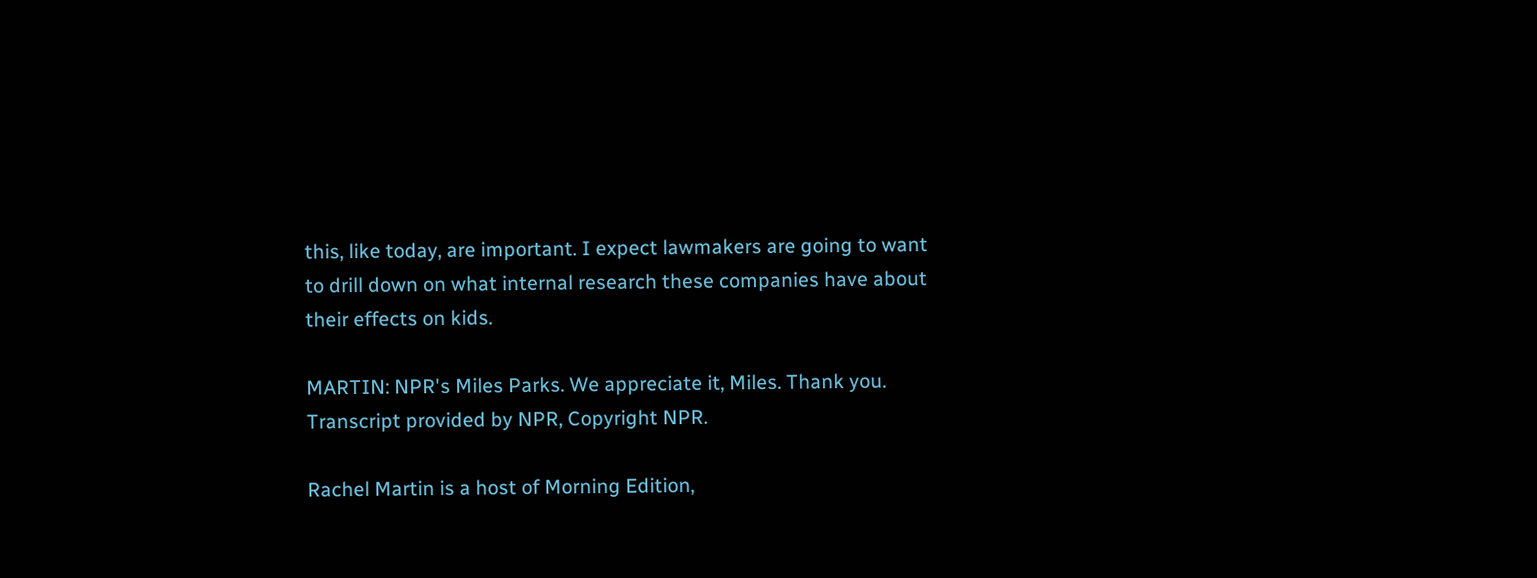this, like today, are important. I expect lawmakers are going to want to drill down on what internal research these companies have about their effects on kids.

MARTIN: NPR's Miles Parks. We appreciate it, Miles. Thank you. Transcript provided by NPR, Copyright NPR.

Rachel Martin is a host of Morning Edition,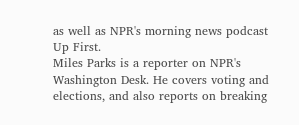as well as NPR's morning news podcast Up First.
Miles Parks is a reporter on NPR's Washington Desk. He covers voting and elections, and also reports on breaking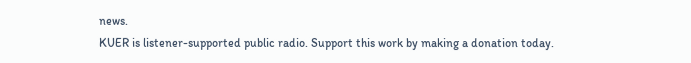news.
KUER is listener-supported public radio. Support this work by making a donation today.